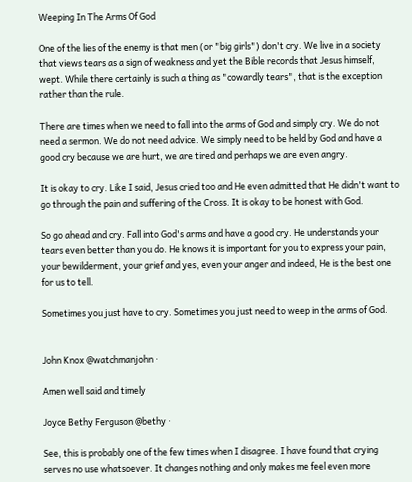Weeping In The Arms Of God

One of the lies of the enemy is that men (or "big girls") don't cry. We live in a society that views tears as a sign of weakness and yet the Bible records that Jesus himself, wept. While there certainly is such a thing as "cowardly tears", that is the exception rather than the rule.

There are times when we need to fall into the arms of God and simply cry. We do not need a sermon. We do not need advice. We simply need to be held by God and have a good cry because we are hurt, we are tired and perhaps we are even angry.

It is okay to cry. Like I said, Jesus cried too and He even admitted that He didn't want to go through the pain and suffering of the Cross. It is okay to be honest with God.

So go ahead and cry. Fall into God's arms and have a good cry. He understands your tears even better than you do. He knows it is important for you to express your pain, your bewilderment, your grief and yes, even your anger and indeed, He is the best one for us to tell.

Sometimes you just have to cry. Sometimes you just need to weep in the arms of God.


John Knox @watchmanjohn ·

Amen well said and timely

Joyce Bethy Ferguson @bethy ·

See, this is probably one of the few times when I disagree. I have found that crying serves no use whatsoever. It changes nothing and only makes me feel even more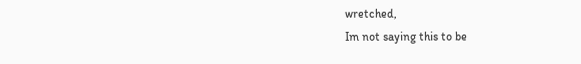wretched,
Im not saying this to be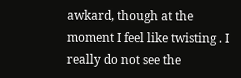awkard, though at the moment I feel like twisting . I really do not see the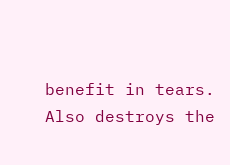benefit in tears.
Also destroys the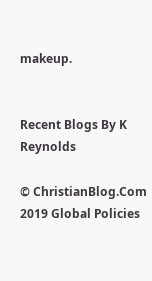makeup.


Recent Blogs By K Reynolds

© ChristianBlog.Com 2019 Global Policies